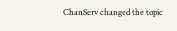ChanServ changed the topic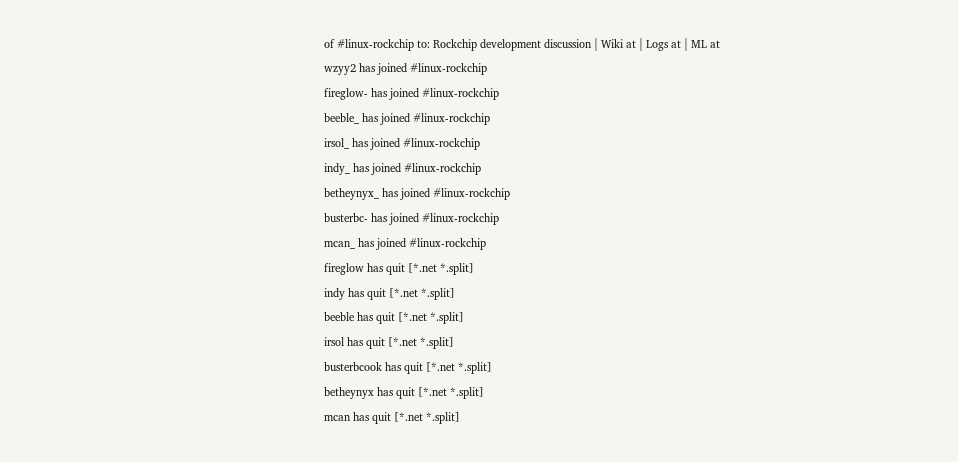of #linux-rockchip to: Rockchip development discussion | Wiki at | Logs at | ML at
wzyy2 has joined #linux-rockchip
fireglow- has joined #linux-rockchip
beeble_ has joined #linux-rockchip
irsol_ has joined #linux-rockchip
indy_ has joined #linux-rockchip
betheynyx_ has joined #linux-rockchip
busterbc- has joined #linux-rockchip
mcan_ has joined #linux-rockchip
fireglow has quit [*.net *.split]
indy has quit [*.net *.split]
beeble has quit [*.net *.split]
irsol has quit [*.net *.split]
busterbcook has quit [*.net *.split]
betheynyx has quit [*.net *.split]
mcan has quit [*.net *.split]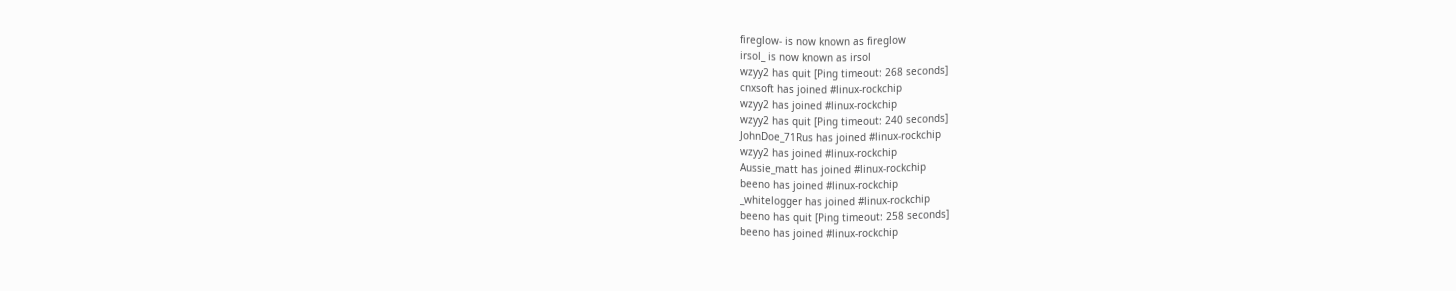fireglow- is now known as fireglow
irsol_ is now known as irsol
wzyy2 has quit [Ping timeout: 268 seconds]
cnxsoft has joined #linux-rockchip
wzyy2 has joined #linux-rockchip
wzyy2 has quit [Ping timeout: 240 seconds]
JohnDoe_71Rus has joined #linux-rockchip
wzyy2 has joined #linux-rockchip
Aussie_matt has joined #linux-rockchip
beeno has joined #linux-rockchip
_whitelogger has joined #linux-rockchip
beeno has quit [Ping timeout: 258 seconds]
beeno has joined #linux-rockchip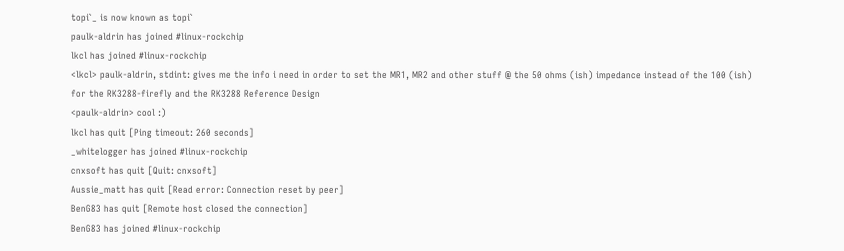topi`_ is now known as topi`
paulk-aldrin has joined #linux-rockchip
lkcl has joined #linux-rockchip
<lkcl> paulk-aldrin, stdint: gives me the info i need in order to set the MR1, MR2 and other stuff @ the 50 ohms (ish) impedance instead of the 100 (ish) for the RK3288-firefly and the RK3288 Reference Design
<paulk-aldrin> cool :)
lkcl has quit [Ping timeout: 260 seconds]
_whitelogger has joined #linux-rockchip
cnxsoft has quit [Quit: cnxsoft]
Aussie_matt has quit [Read error: Connection reset by peer]
BenG83 has quit [Remote host closed the connection]
BenG83 has joined #linux-rockchip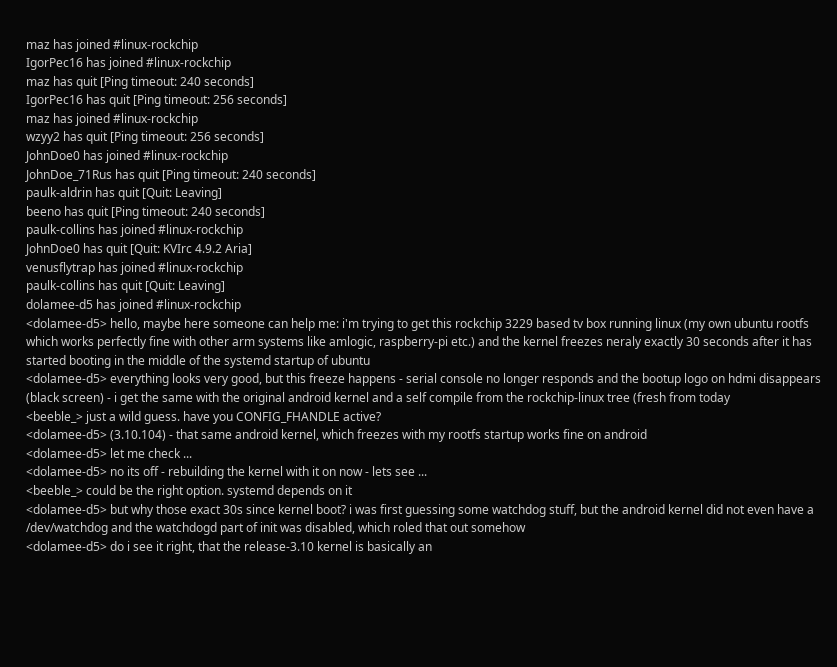maz has joined #linux-rockchip
IgorPec16 has joined #linux-rockchip
maz has quit [Ping timeout: 240 seconds]
IgorPec16 has quit [Ping timeout: 256 seconds]
maz has joined #linux-rockchip
wzyy2 has quit [Ping timeout: 256 seconds]
JohnDoe0 has joined #linux-rockchip
JohnDoe_71Rus has quit [Ping timeout: 240 seconds]
paulk-aldrin has quit [Quit: Leaving]
beeno has quit [Ping timeout: 240 seconds]
paulk-collins has joined #linux-rockchip
JohnDoe0 has quit [Quit: KVIrc 4.9.2 Aria]
venusflytrap has joined #linux-rockchip
paulk-collins has quit [Quit: Leaving]
dolamee-d5 has joined #linux-rockchip
<dolamee-d5> hello, maybe here someone can help me: i'm trying to get this rockchip 3229 based tv box running linux (my own ubuntu rootfs which works perfectly fine with other arm systems like amlogic, raspberry-pi etc.) and the kernel freezes neraly exactly 30 seconds after it has started booting in the middle of the systemd startup of ubuntu
<dolamee-d5> everything looks very good, but this freeze happens - serial console no longer responds and the bootup logo on hdmi disappears (black screen) - i get the same with the original android kernel and a self compile from the rockchip-linux tree (fresh from today
<beeble_> just a wild guess. have you CONFIG_FHANDLE active?
<dolamee-d5> (3.10.104) - that same android kernel, which freezes with my rootfs startup works fine on android
<dolamee-d5> let me check ...
<dolamee-d5> no its off - rebuilding the kernel with it on now - lets see ...
<beeble_> could be the right option. systemd depends on it
<dolamee-d5> but why those exact 30s since kernel boot? i was first guessing some watchdog stuff, but the android kernel did not even have a /dev/watchdog and the watchdogd part of init was disabled, which roled that out somehow
<dolamee-d5> do i see it right, that the release-3.10 kernel is basically an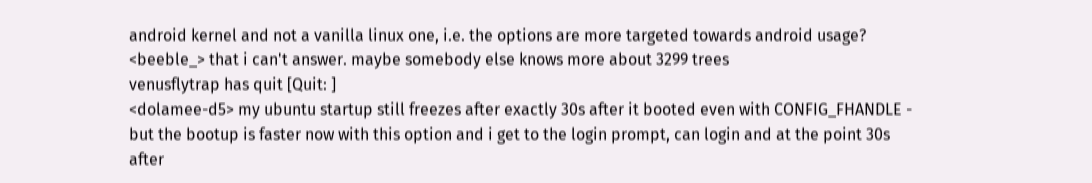android kernel and not a vanilla linux one, i.e. the options are more targeted towards android usage?
<beeble_> that i can't answer. maybe somebody else knows more about 3299 trees
venusflytrap has quit [Quit: ]
<dolamee-d5> my ubuntu startup still freezes after exactly 30s after it booted even with CONFIG_FHANDLE - but the bootup is faster now with this option and i get to the login prompt, can login and at the point 30s after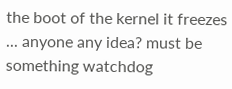the boot of the kernel it freezes ... anyone any idea? must be something watchdog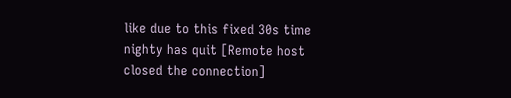like due to this fixed 30s time
nighty has quit [Remote host closed the connection]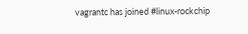vagrantc has joined #linux-rockchip